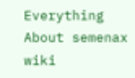Everything About semenax wiki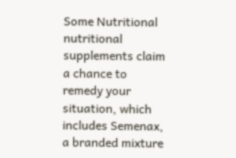Some Nutritional nutritional supplements claim a chance to remedy your situation, which includes Semenax, a branded mixture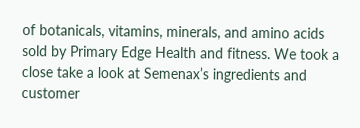of botanicals, vitamins, minerals, and amino acids sold by Primary Edge Health and fitness. We took a close take a look at Semenax’s ingredients and customer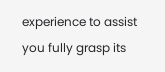experience to assist you fully grasp its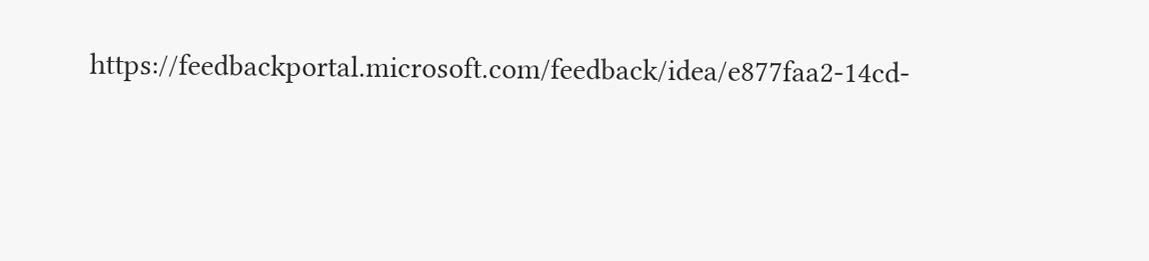https://feedbackportal.microsoft.com/feedback/idea/e877faa2-14cd-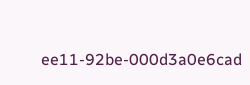ee11-92be-000d3a0e6cad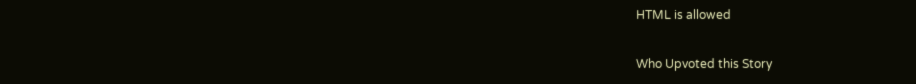HTML is allowed

Who Upvoted this Story